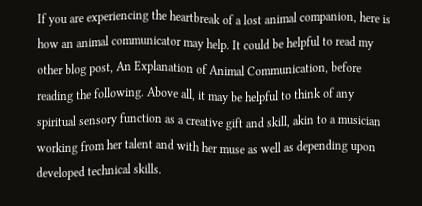If you are experiencing the heartbreak of a lost animal companion, here is how an animal communicator may help. It could be helpful to read my other blog post, An Explanation of Animal Communication, before reading the following. Above all, it may be helpful to think of any spiritual sensory function as a creative gift and skill, akin to a musician working from her talent and with her muse as well as depending upon developed technical skills.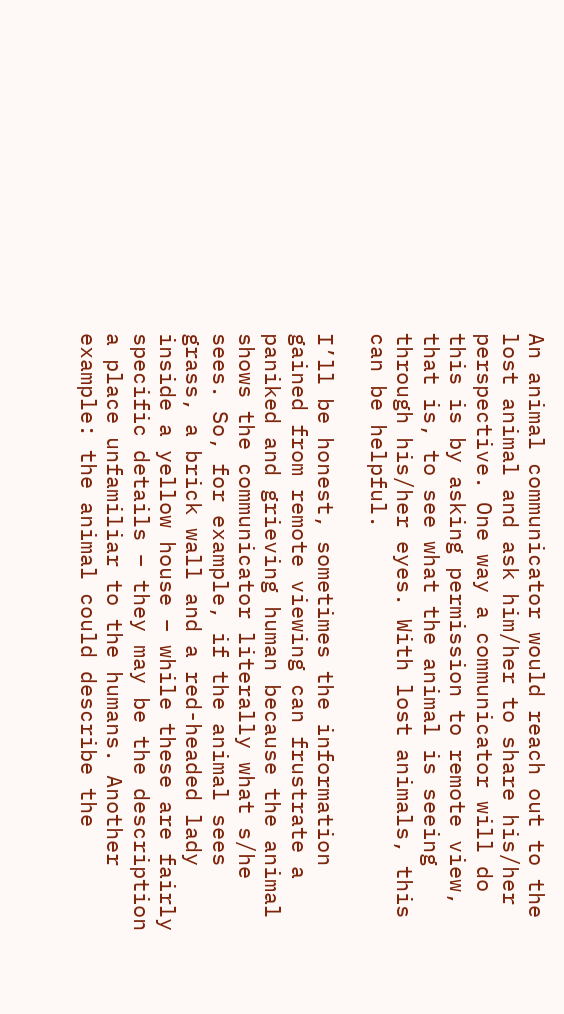An animal communicator would reach out to the lost animal and ask him/her to share his/her perspective. One way a communicator will do this is by asking permission to remote view, that is, to see what the animal is seeing through his/her eyes. With lost animals, this can be helpful.

I’ll be honest, sometimes the information gained from remote viewing can frustrate a paniked and grieving human because the animal shows the communicator literally what s/he sees. So, for example, if the animal sees grass, a brick wall and a red-headed lady inside a yellow house – while these are fairly specific details – they may be the description a place unfamiliar to the humans. Another example: the animal could describe the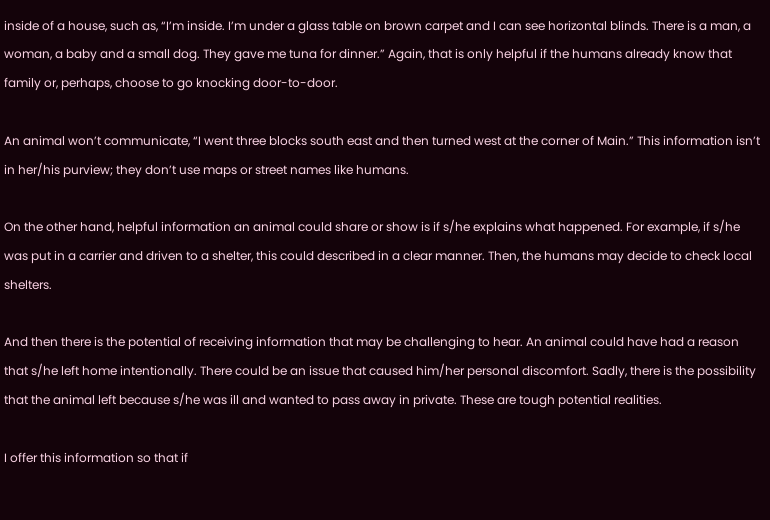inside of a house, such as, “I’m inside. I’m under a glass table on brown carpet and I can see horizontal blinds. There is a man, a woman, a baby and a small dog. They gave me tuna for dinner.” Again, that is only helpful if the humans already know that family or, perhaps, choose to go knocking door-to-door.

An animal won’t communicate, “I went three blocks south east and then turned west at the corner of Main.” This information isn’t in her/his purview; they don’t use maps or street names like humans.

On the other hand, helpful information an animal could share or show is if s/he explains what happened. For example, if s/he was put in a carrier and driven to a shelter, this could described in a clear manner. Then, the humans may decide to check local shelters.

And then there is the potential of receiving information that may be challenging to hear. An animal could have had a reason that s/he left home intentionally. There could be an issue that caused him/her personal discomfort. Sadly, there is the possibility that the animal left because s/he was ill and wanted to pass away in private. These are tough potential realities.

I offer this information so that if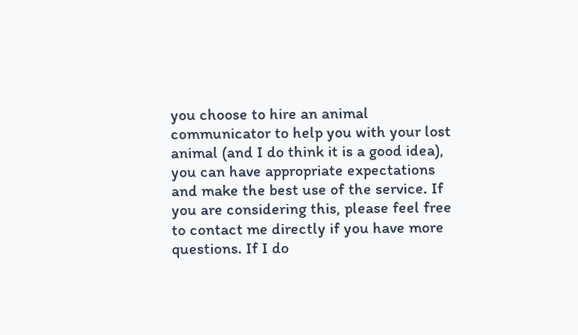you choose to hire an animal communicator to help you with your lost animal (and I do think it is a good idea), you can have appropriate expectations and make the best use of the service. If you are considering this, please feel free to contact me directly if you have more questions. If I do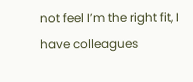not feel I’m the right fit, I have colleagues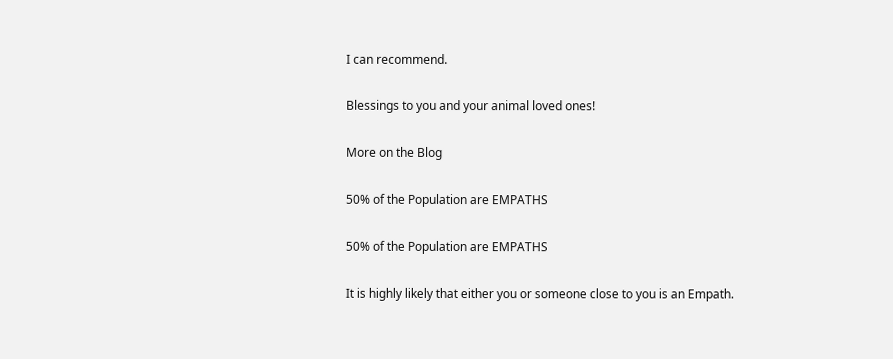I can recommend.

Blessings to you and your animal loved ones!

More on the Blog

50% of the Population are EMPATHS

50% of the Population are EMPATHS

It is highly likely that either you or someone close to you is an Empath.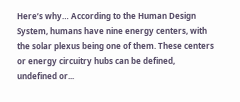Here’s why… According to the Human Design System, humans have nine energy centers, with the solar plexus being one of them. These centers or energy circuitry hubs can be defined, undefined or...